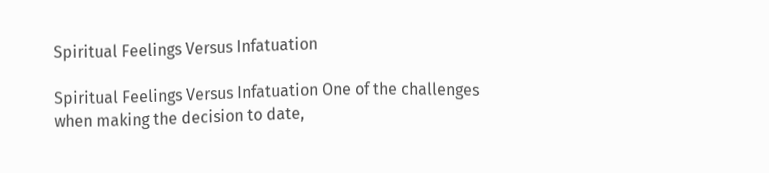Spiritual Feelings Versus Infatuation

Spiritual Feelings Versus Infatuation One of the challenges when making the decision to date,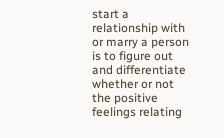start a relationship with or marry a person is to figure out and differentiate whether or not the positive feelings relating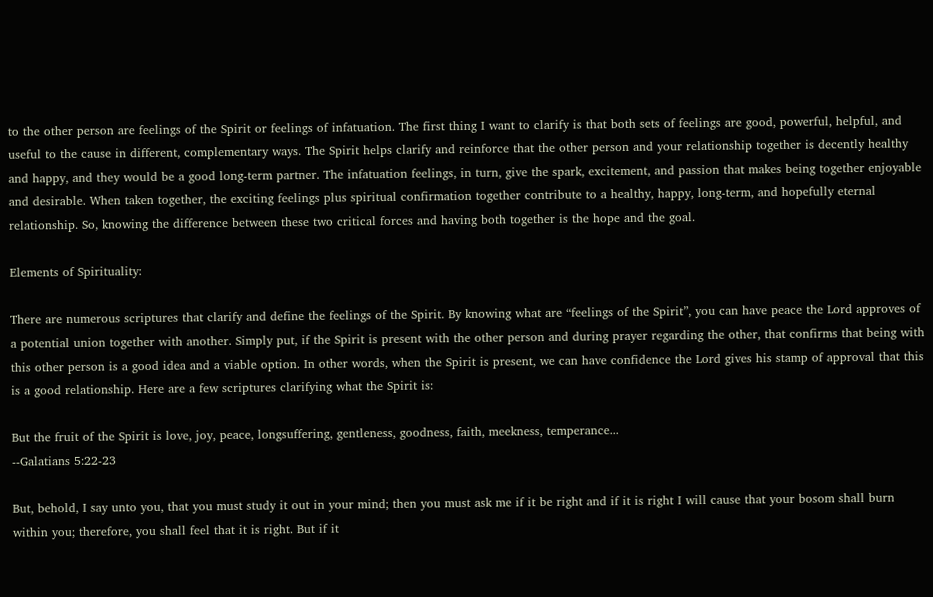to the other person are feelings of the Spirit or feelings of infatuation. The first thing I want to clarify is that both sets of feelings are good, powerful, helpful, and useful to the cause in different, complementary ways. The Spirit helps clarify and reinforce that the other person and your relationship together is decently healthy and happy, and they would be a good long-term partner. The infatuation feelings, in turn, give the spark, excitement, and passion that makes being together enjoyable and desirable. When taken together, the exciting feelings plus spiritual confirmation together contribute to a healthy, happy, long-term, and hopefully eternal relationship. So, knowing the difference between these two critical forces and having both together is the hope and the goal.

Elements of Spirituality:

There are numerous scriptures that clarify and define the feelings of the Spirit. By knowing what are “feelings of the Spirit”, you can have peace the Lord approves of a potential union together with another. Simply put, if the Spirit is present with the other person and during prayer regarding the other, that confirms that being with this other person is a good idea and a viable option. In other words, when the Spirit is present, we can have confidence the Lord gives his stamp of approval that this is a good relationship. Here are a few scriptures clarifying what the Spirit is:

But the fruit of the Spirit is love, joy, peace, longsuffering, gentleness, goodness, faith, meekness, temperance...
--Galatians 5:22-23

But, behold, I say unto you, that you must study it out in your mind; then you must ask me if it be right and if it is right I will cause that your bosom shall burn within you; therefore, you shall feel that it is right. But if it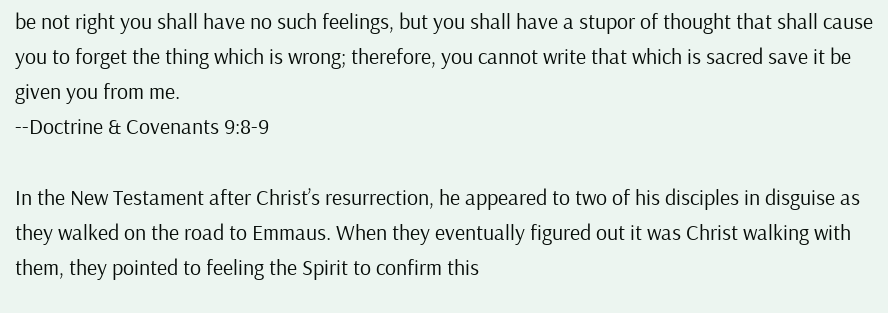be not right you shall have no such feelings, but you shall have a stupor of thought that shall cause you to forget the thing which is wrong; therefore, you cannot write that which is sacred save it be given you from me.
--Doctrine & Covenants 9:8-9

In the New Testament after Christ’s resurrection, he appeared to two of his disciples in disguise as they walked on the road to Emmaus. When they eventually figured out it was Christ walking with them, they pointed to feeling the Spirit to confirm this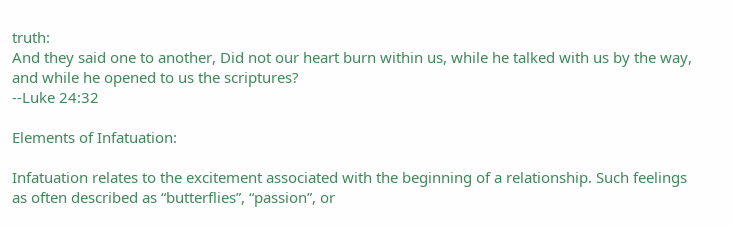truth:
And they said one to another, Did not our heart burn within us, while he talked with us by the way, and while he opened to us the scriptures?
--Luke 24:32

Elements of Infatuation:

Infatuation relates to the excitement associated with the beginning of a relationship. Such feelings as often described as “butterflies”, “passion”, or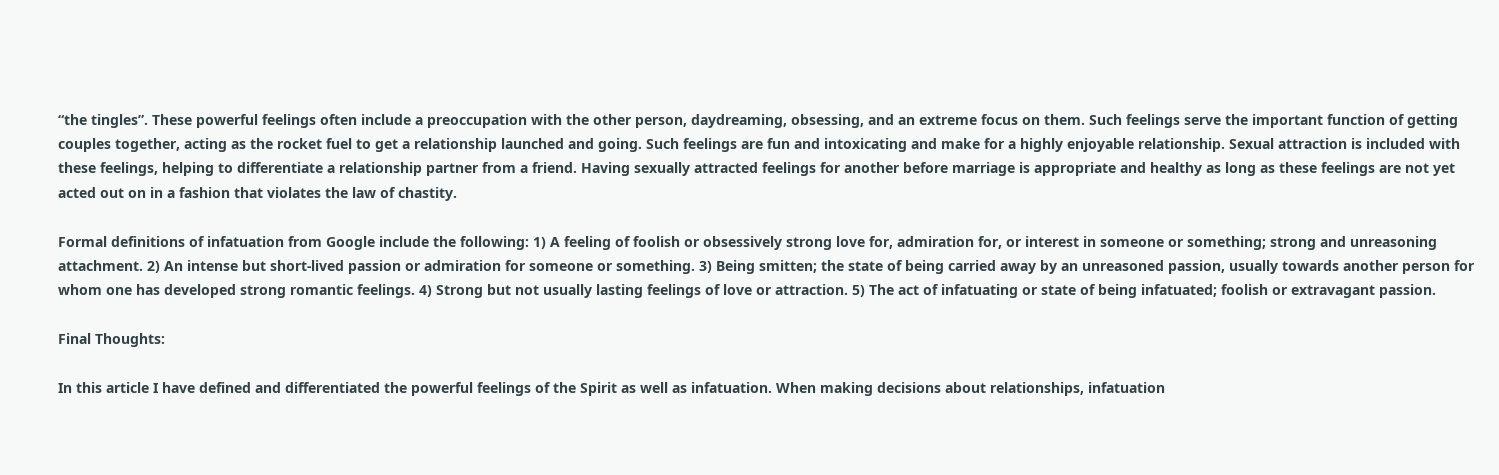“the tingles”. These powerful feelings often include a preoccupation with the other person, daydreaming, obsessing, and an extreme focus on them. Such feelings serve the important function of getting couples together, acting as the rocket fuel to get a relationship launched and going. Such feelings are fun and intoxicating and make for a highly enjoyable relationship. Sexual attraction is included with these feelings, helping to differentiate a relationship partner from a friend. Having sexually attracted feelings for another before marriage is appropriate and healthy as long as these feelings are not yet acted out on in a fashion that violates the law of chastity.

Formal definitions of infatuation from Google include the following: 1) A feeling of foolish or obsessively strong love for, admiration for, or interest in someone or something; strong and unreasoning attachment. 2) An intense but short-lived passion or admiration for someone or something. 3) Being smitten; the state of being carried away by an unreasoned passion, usually towards another person for whom one has developed strong romantic feelings. 4) Strong but not usually lasting feelings of love or attraction. 5) The act of infatuating or state of being infatuated; foolish or extravagant passion.

Final Thoughts:

In this article I have defined and differentiated the powerful feelings of the Spirit as well as infatuation. When making decisions about relationships, infatuation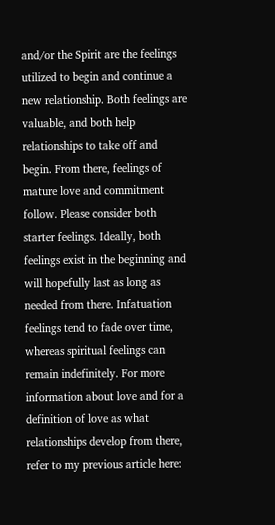and/or the Spirit are the feelings utilized to begin and continue a new relationship. Both feelings are valuable, and both help relationships to take off and begin. From there, feelings of mature love and commitment follow. Please consider both starter feelings. Ideally, both feelings exist in the beginning and will hopefully last as long as needed from there. Infatuation feelings tend to fade over time, whereas spiritual feelings can remain indefinitely. For more information about love and for a definition of love as what relationships develop from there, refer to my previous article here: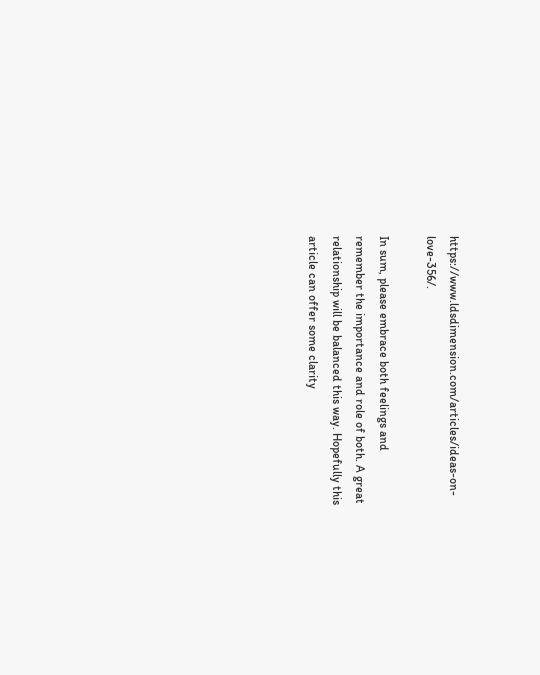https://www.ldsdimension.com/articles/ideas-on-love-356/.

In sum, please embrace both feelings and remember the importance and role of both. A great relationship will be balanced this way. Hopefully this article can offer some clarity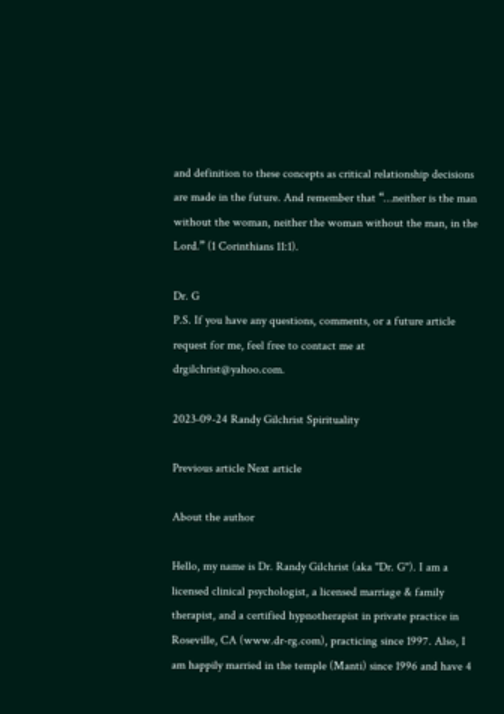and definition to these concepts as critical relationship decisions are made in the future. And remember that “…neither is the man without the woman, neither the woman without the man, in the Lord.” (1 Corinthians 11:1).

Dr. G
P.S. If you have any questions, comments, or a future article request for me, feel free to contact me at drgilchrist@yahoo.com.

2023-09-24 Randy Gilchrist Spirituality

Previous article Next article

About the author

Hello, my name is Dr. Randy Gilchrist (aka "Dr. G"). I am a licensed clinical psychologist, a licensed marriage & family therapist, and a certified hypnotherapist in private practice in Roseville, CA (www.dr-rg.com), practicing since 1997. Also, I am happily married in the temple (Manti) since 1996 and have 4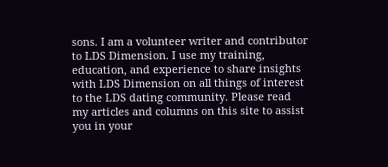sons. I am a volunteer writer and contributor to LDS Dimension. I use my training, education, and experience to share insights with LDS Dimension on all things of interest to the LDS dating community. Please read my articles and columns on this site to assist you in your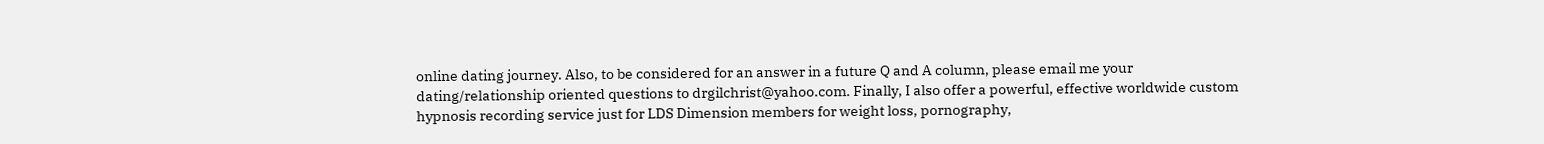online dating journey. Also, to be considered for an answer in a future Q and A column, please email me your dating/relationship oriented questions to drgilchrist@yahoo.com. Finally, I also offer a powerful, effective worldwide custom hypnosis recording service just for LDS Dimension members for weight loss, pornography,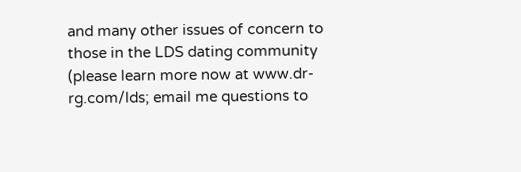and many other issues of concern to those in the LDS dating community (please learn more now at www.dr-rg.com/lds; email me questions to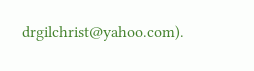drgilchrist@yahoo.com).